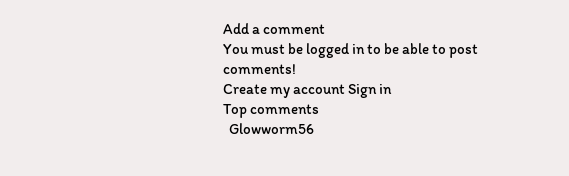Add a comment
You must be logged in to be able to post comments!
Create my account Sign in
Top comments
  Glowworm56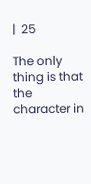|  25

The only thing is that the character in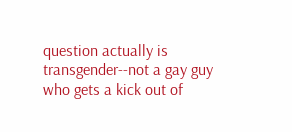question actually is transgender--not a gay guy who gets a kick out of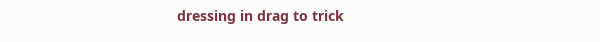dressing in drag to trick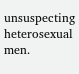unsuspecting heterosexual men.